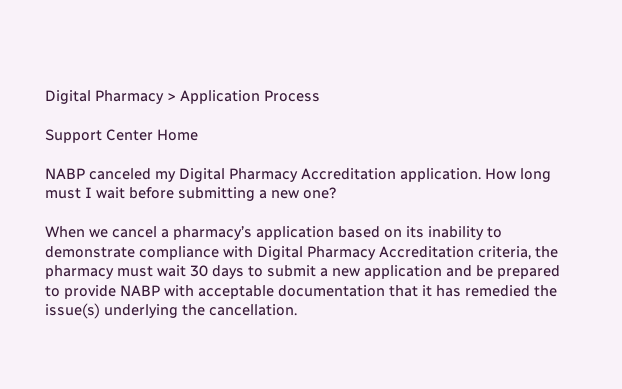Digital Pharmacy > Application Process

Support Center Home

NABP canceled my Digital Pharmacy Accreditation application. How long must I wait before submitting a new one?

When we cancel a pharmacy’s application based on its inability to demonstrate compliance with Digital Pharmacy Accreditation criteria, the pharmacy must wait 30 days to submit a new application and be prepared to provide NABP with acceptable documentation that it has remedied the issue(s) underlying the cancellation.